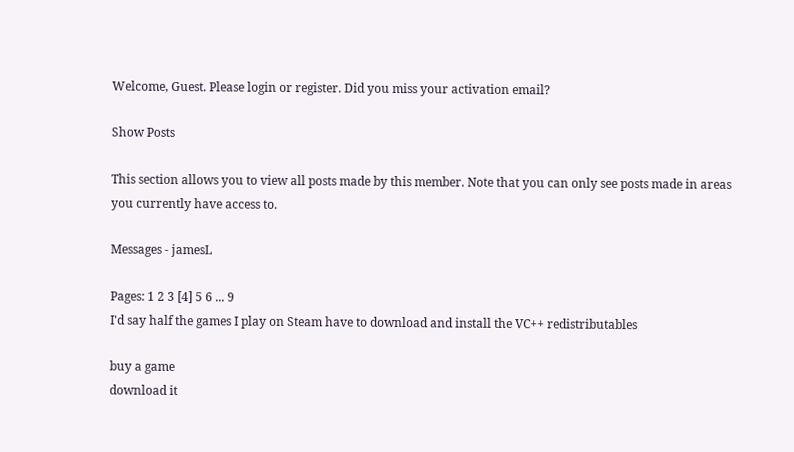Welcome, Guest. Please login or register. Did you miss your activation email?

Show Posts

This section allows you to view all posts made by this member. Note that you can only see posts made in areas you currently have access to.

Messages - jamesL

Pages: 1 2 3 [4] 5 6 ... 9
I'd say half the games I play on Steam have to download and install the VC++ redistributables

buy a game
download it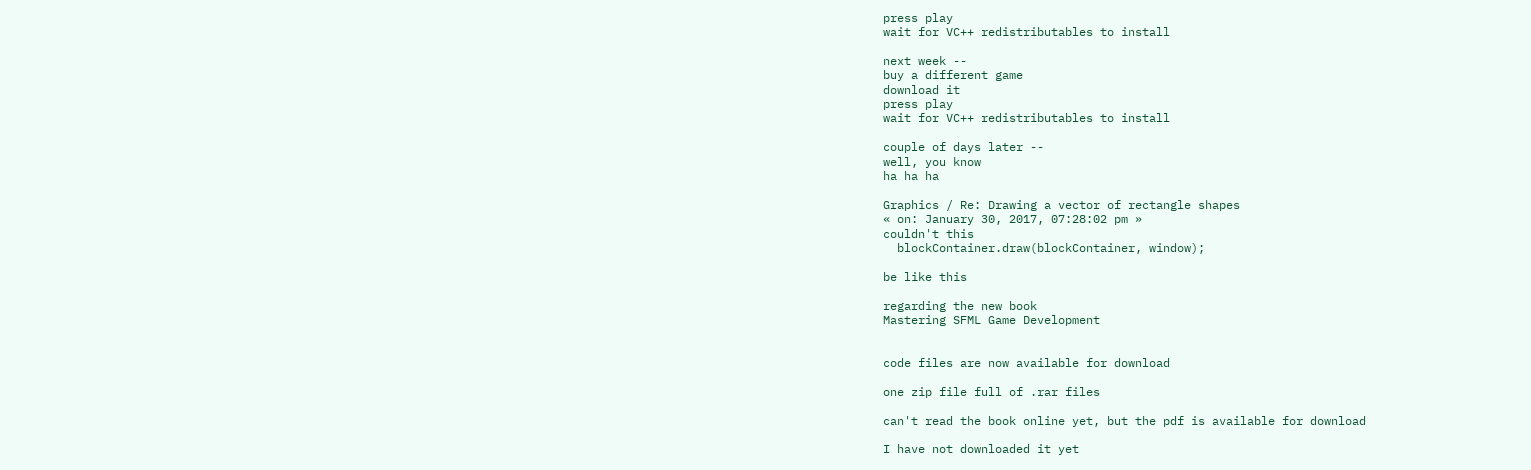press play
wait for VC++ redistributables to install

next week --
buy a different game
download it
press play
wait for VC++ redistributables to install

couple of days later --
well, you know
ha ha ha

Graphics / Re: Drawing a vector of rectangle shapes
« on: January 30, 2017, 07:28:02 pm »
couldn't this
  blockContainer.draw(blockContainer, window);

be like this

regarding the new book
Mastering SFML Game Development


code files are now available for download

one zip file full of .rar files

can't read the book online yet, but the pdf is available for download

I have not downloaded it yet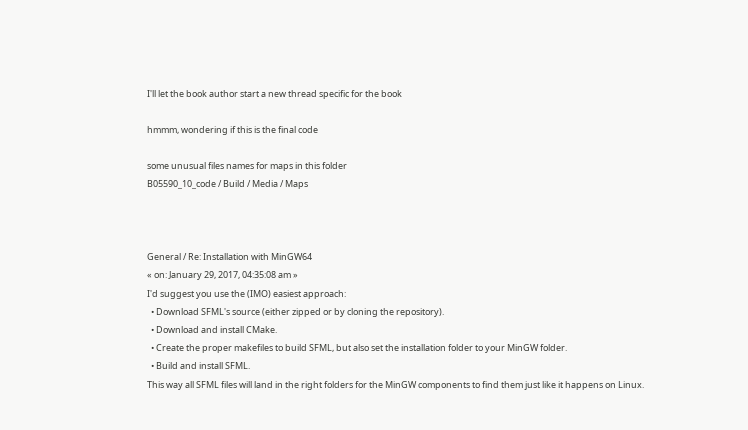I'll let the book author start a new thread specific for the book

hmmm, wondering if this is the final code

some unusual files names for maps in this folder
B05590_10_code / Build / Media / Maps



General / Re: Installation with MinGW64
« on: January 29, 2017, 04:35:08 am »
I'd suggest you use the (IMO) easiest approach:
  • Download SFML's source (either zipped or by cloning the repository).
  • Download and install CMake.
  • Create the proper makefiles to build SFML, but also set the installation folder to your MinGW folder.
  • Build and install SFML.
This way all SFML files will land in the right folders for the MinGW components to find them just like it happens on Linux.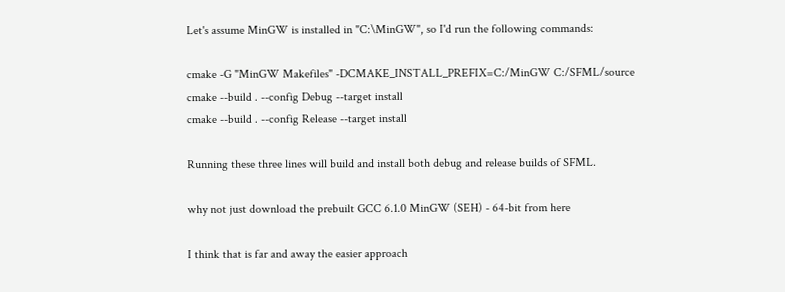Let's assume MinGW is installed in "C:\MinGW", so I'd run the following commands:

cmake -G "MinGW Makefiles" -DCMAKE_INSTALL_PREFIX=C:/MinGW C:/SFML/source
cmake --build . --config Debug --target install
cmake --build . --config Release --target install

Running these three lines will build and install both debug and release builds of SFML.

why not just download the prebuilt GCC 6.1.0 MinGW (SEH) - 64-bit from here

I think that is far and away the easier approach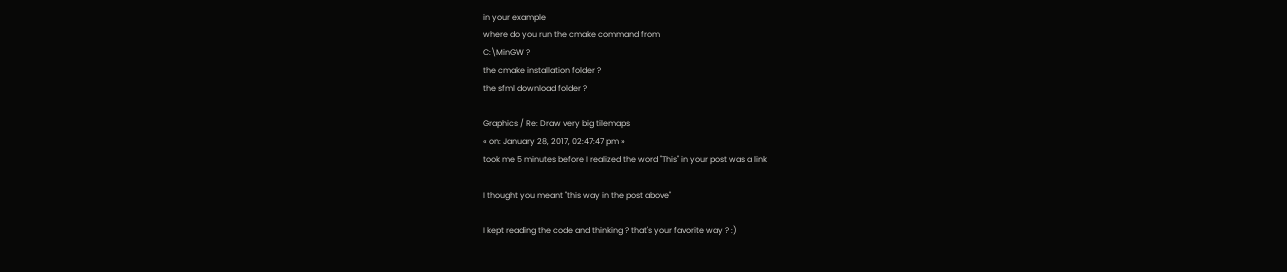in your example
where do you run the cmake command from
C:\MinGW ?
the cmake installation folder ?
the sfml download folder ?

Graphics / Re: Draw very big tilemaps
« on: January 28, 2017, 02:47:47 pm »
took me 5 minutes before I realized the word "This" in your post was a link

I thought you meant "this way in the post above"

I kept reading the code and thinking ? that's your favorite way ? :)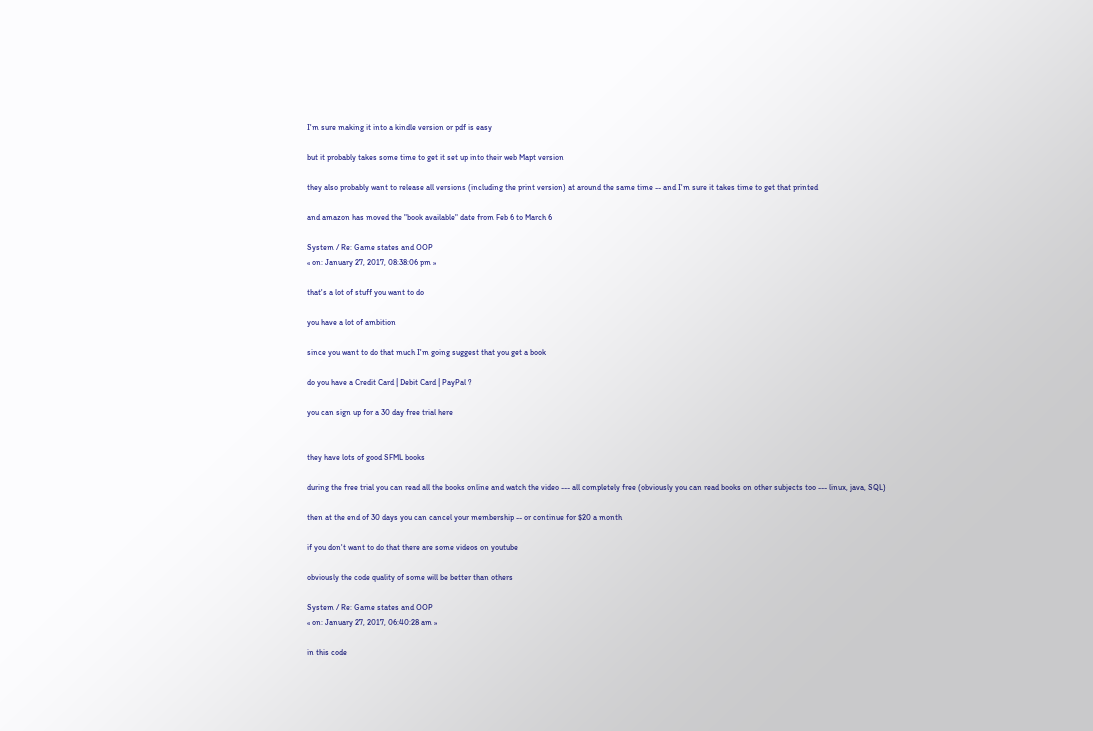I'm sure making it into a kindle version or pdf is easy

but it probably takes some time to get it set up into their web Mapt version

they also probably want to release all versions (including the print version) at around the same time -- and I'm sure it takes time to get that printed

and amazon has moved the "book available" date from Feb 6 to March 6

System / Re: Game states and OOP
« on: January 27, 2017, 08:38:06 pm »

that's a lot of stuff you want to do

you have a lot of ambition

since you want to do that much I'm going suggest that you get a book

do you have a Credit Card | Debit Card | PayPal ?

you can sign up for a 30 day free trial here


they have lots of good SFML books

during the free trial you can read all the books online and watch the video --- all completely free (obviously you can read books on other subjects too --- linux, java, SQL)

then at the end of 30 days you can cancel your membership -- or continue for $20 a month

if you don't want to do that there are some videos on youtube

obviously the code quality of some will be better than others

System / Re: Game states and OOP
« on: January 27, 2017, 06:40:28 am »

in this code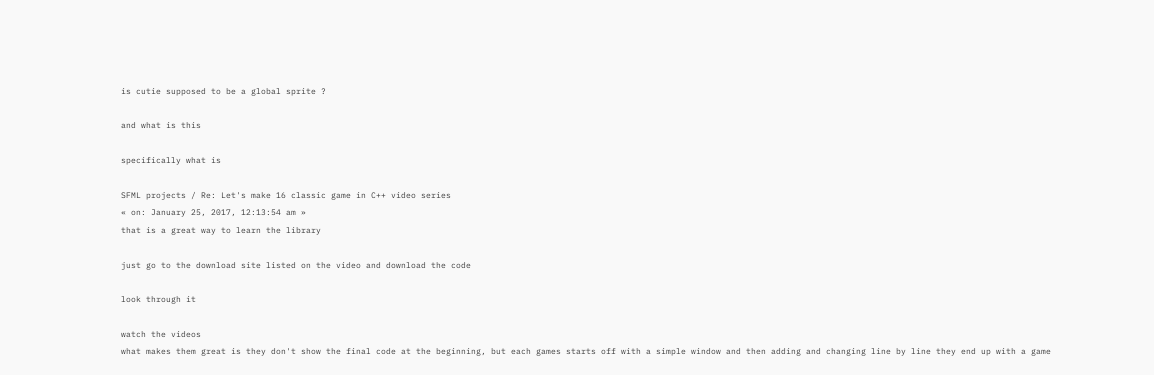is cutie supposed to be a global sprite ?

and what is this

specifically what is

SFML projects / Re: Let's make 16 classic game in C++ video series
« on: January 25, 2017, 12:13:54 am »
that is a great way to learn the library

just go to the download site listed on the video and download the code

look through it

watch the videos
what makes them great is they don't show the final code at the beginning, but each games starts off with a simple window and then adding and changing line by line they end up with a game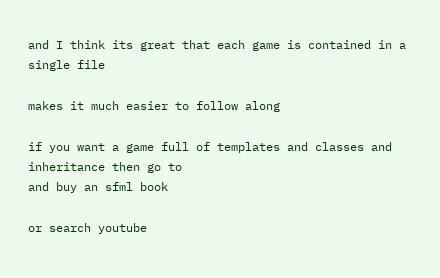and I think its great that each game is contained in a single file

makes it much easier to follow along

if you want a game full of templates and classes and inheritance then go to
and buy an sfml book

or search youtube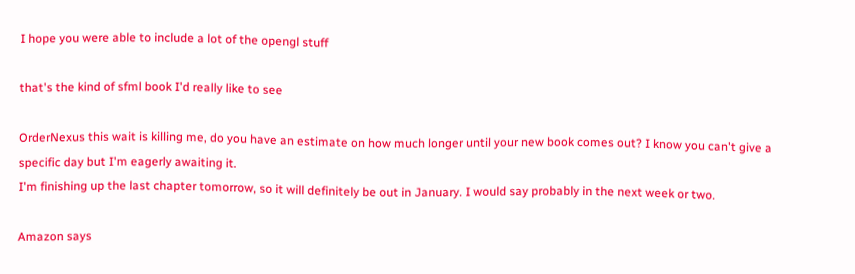I hope you were able to include a lot of the opengl stuff

that's the kind of sfml book I'd really like to see

OrderNexus this wait is killing me, do you have an estimate on how much longer until your new book comes out? I know you can't give a specific day but I'm eagerly awaiting it.
I'm finishing up the last chapter tomorrow, so it will definitely be out in January. I would say probably in the next week or two.

Amazon says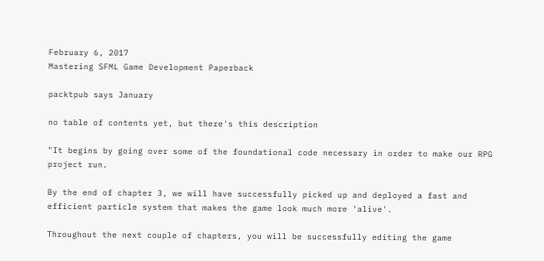February 6, 2017
Mastering SFML Game Development Paperback

packtpub says January

no table of contents yet, but there's this description

"It begins by going over some of the foundational code necessary in order to make our RPG project run.

By the end of chapter 3, we will have successfully picked up and deployed a fast and efficient particle system that makes the game look much more 'alive'.

Throughout the next couple of chapters, you will be successfully editing the game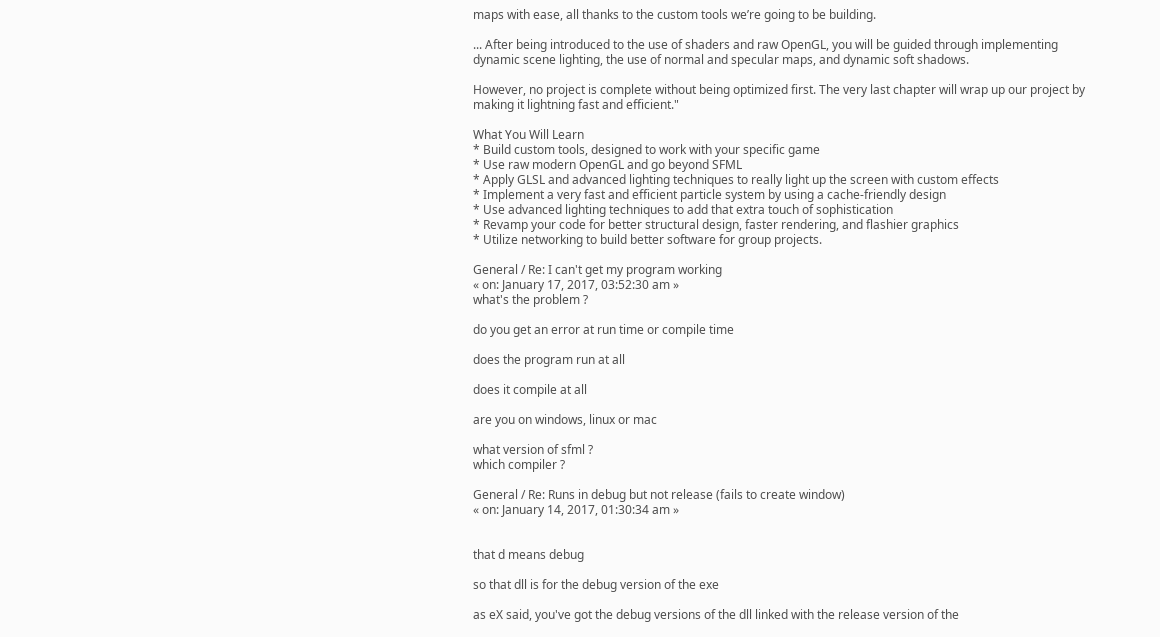maps with ease, all thanks to the custom tools we’re going to be building.

... After being introduced to the use of shaders and raw OpenGL, you will be guided through implementing dynamic scene lighting, the use of normal and specular maps, and dynamic soft shadows.

However, no project is complete without being optimized first. The very last chapter will wrap up our project by making it lightning fast and efficient."

What You Will Learn
* Build custom tools, designed to work with your specific game
* Use raw modern OpenGL and go beyond SFML
* Apply GLSL and advanced lighting techniques to really light up the screen with custom effects
* Implement a very fast and efficient particle system by using a cache-friendly design
* Use advanced lighting techniques to add that extra touch of sophistication
* Revamp your code for better structural design, faster rendering, and flashier graphics
* Utilize networking to build better software for group projects.

General / Re: I can't get my program working
« on: January 17, 2017, 03:52:30 am »
what's the problem ?

do you get an error at run time or compile time

does the program run at all

does it compile at all

are you on windows, linux or mac

what version of sfml ?
which compiler ?

General / Re: Runs in debug but not release (fails to create window)
« on: January 14, 2017, 01:30:34 am »


that d means debug

so that dll is for the debug version of the exe

as eX said, you've got the debug versions of the dll linked with the release version of the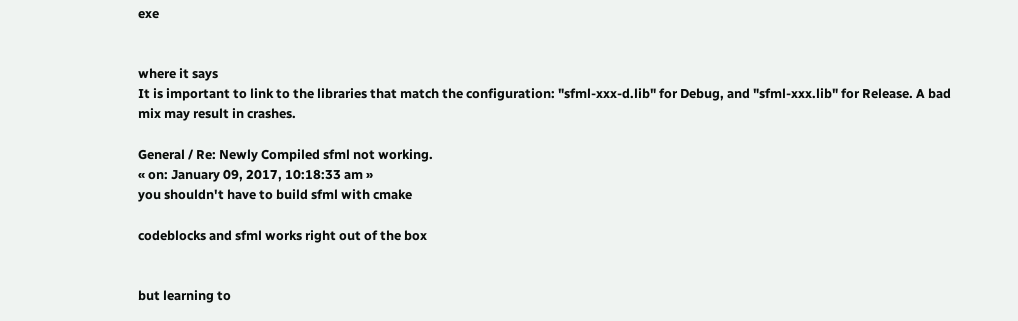exe


where it says
It is important to link to the libraries that match the configuration: "sfml-xxx-d.lib" for Debug, and "sfml-xxx.lib" for Release. A bad mix may result in crashes.

General / Re: Newly Compiled sfml not working.
« on: January 09, 2017, 10:18:33 am »
you shouldn't have to build sfml with cmake

codeblocks and sfml works right out of the box


but learning to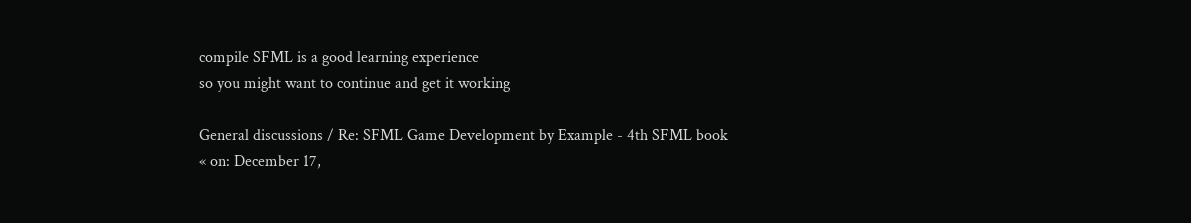compile SFML is a good learning experience
so you might want to continue and get it working

General discussions / Re: SFML Game Development by Example - 4th SFML book
« on: December 17,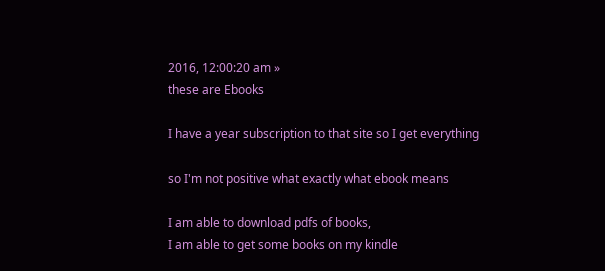2016, 12:00:20 am »
these are Ebooks

I have a year subscription to that site so I get everything

so I'm not positive what exactly what ebook means

I am able to download pdfs of books,
I am able to get some books on my kindle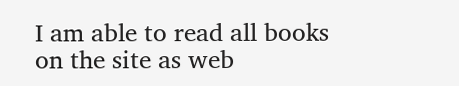I am able to read all books on the site as web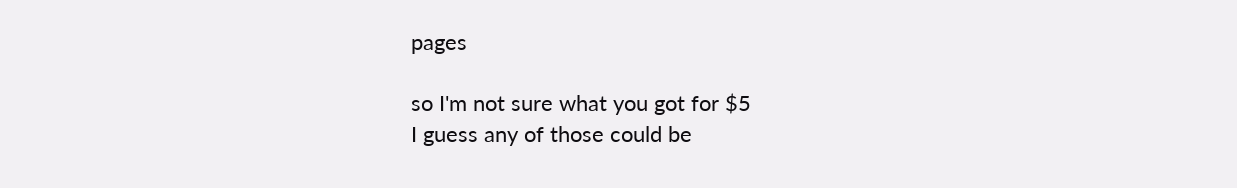pages

so I'm not sure what you got for $5
I guess any of those could be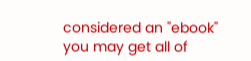considered an "ebook"
you may get all of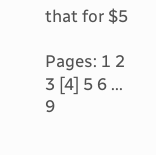that for $5

Pages: 1 2 3 [4] 5 6 ... 9